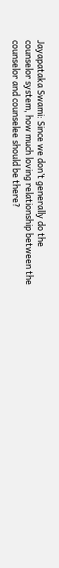Jayapataka Swami: Since we don’t generally do the counselor system, how much loving relationship between the counselor and counselee should be there?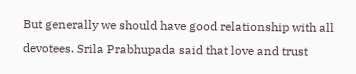But generally we should have good relationship with all devotees. Srila Prabhupada said that love and trust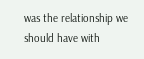was the relationship we should have with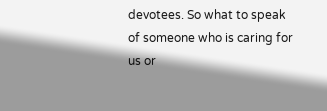devotees. So what to speak of someone who is caring for us or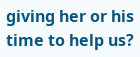giving her or his time to help us?